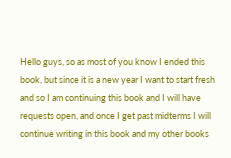Hello guys, so as most of you know I ended this book, but since it is a new year I want to start fresh and so I am continuing this book and I will have requests open, and once I get past midterms I will continue writing in this book and my other books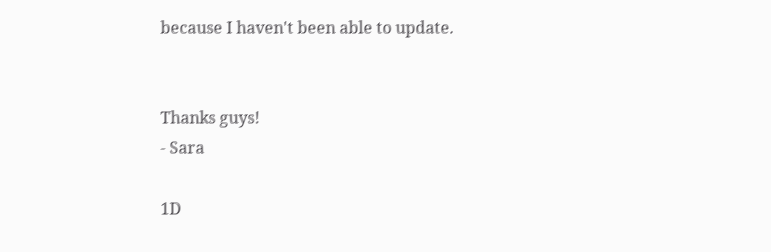because I haven't been able to update.


Thanks guys!
- Sara

1D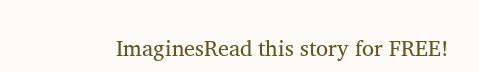ImaginesRead this story for FREE!